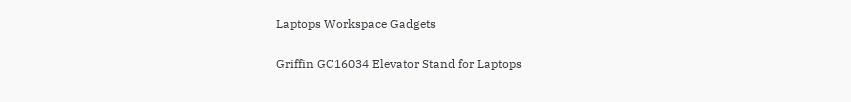Laptops Workspace Gadgets

Griffin GC16034 Elevator Stand for Laptops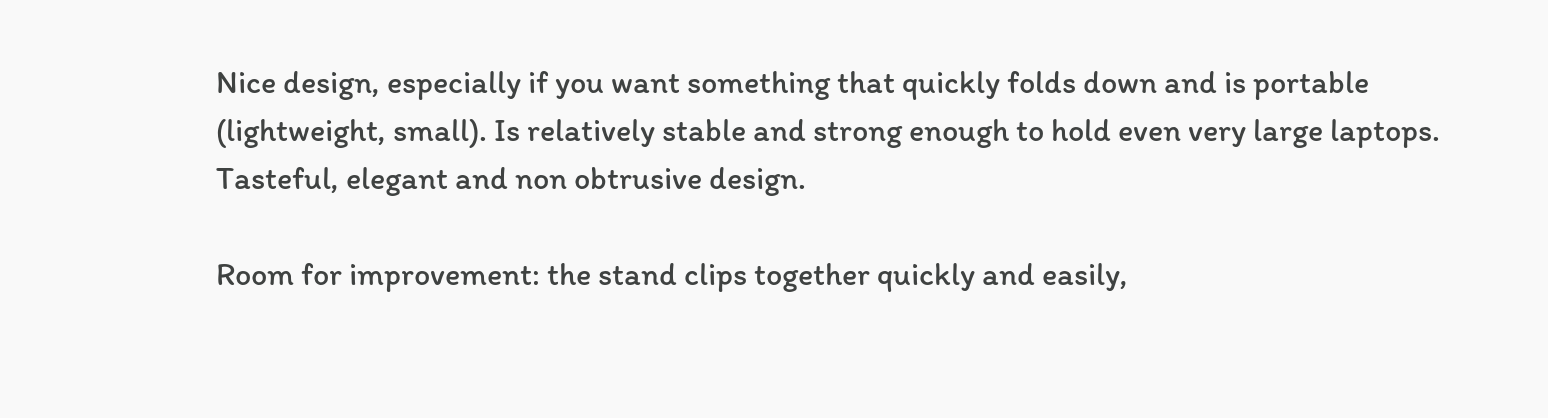Nice design, especially if you want something that quickly folds down and is portable (lightweight, small). Is relatively stable and strong enough to hold even very large laptops. Tasteful, elegant and non obtrusive design.

Room for improvement: the stand clips together quickly and easily,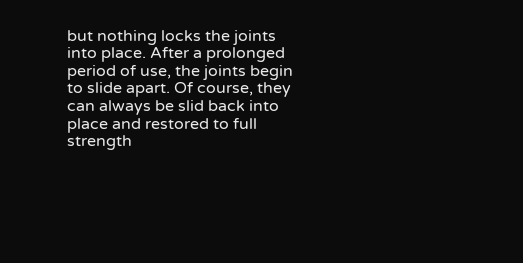but nothing locks the joints into place. After a prolonged period of use, the joints begin to slide apart. Of course, they can always be slid back into place and restored to full strength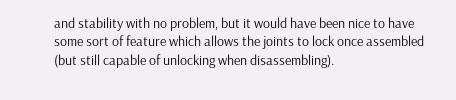and stability with no problem, but it would have been nice to have some sort of feature which allows the joints to lock once assembled (but still capable of unlocking when disassembling).